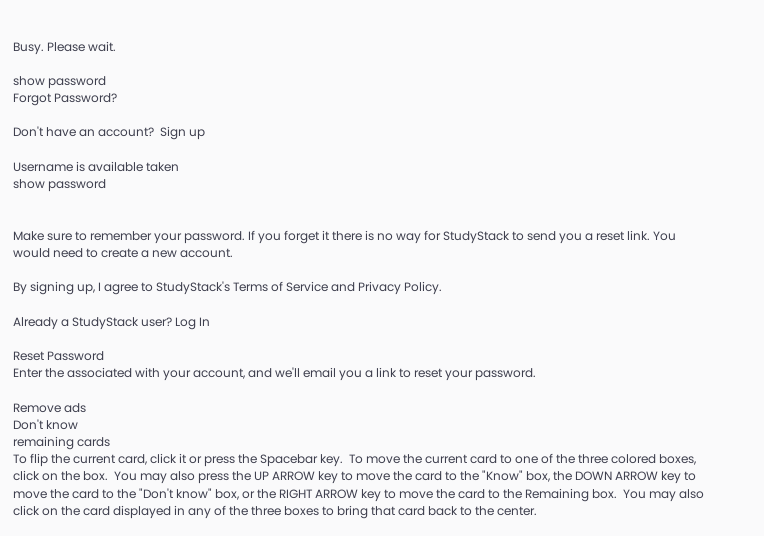Busy. Please wait.

show password
Forgot Password?

Don't have an account?  Sign up

Username is available taken
show password


Make sure to remember your password. If you forget it there is no way for StudyStack to send you a reset link. You would need to create a new account.

By signing up, I agree to StudyStack's Terms of Service and Privacy Policy.

Already a StudyStack user? Log In

Reset Password
Enter the associated with your account, and we'll email you a link to reset your password.

Remove ads
Don't know
remaining cards
To flip the current card, click it or press the Spacebar key.  To move the current card to one of the three colored boxes, click on the box.  You may also press the UP ARROW key to move the card to the "Know" box, the DOWN ARROW key to move the card to the "Don't know" box, or the RIGHT ARROW key to move the card to the Remaining box.  You may also click on the card displayed in any of the three boxes to bring that card back to the center.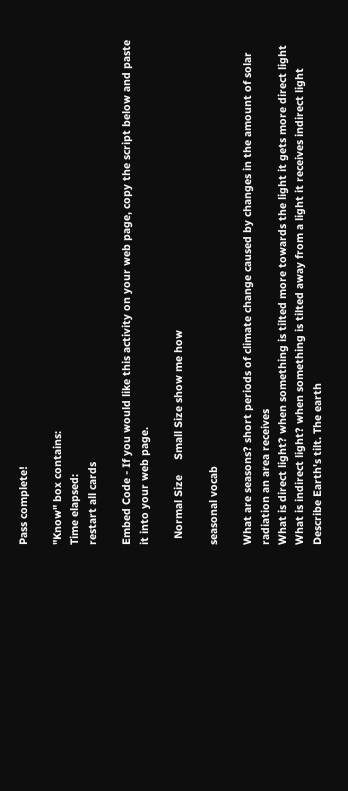Pass complete!

"Know" box contains:
Time elapsed:
restart all cards

Embed Code - If you would like this activity on your web page, copy the script below and paste it into your web page.

  Normal Size     Small Size show me how

seasonal vocab

What are seasons? short periods of climate change caused by changes in the amount of solar radiation an area receives
What is direct light? when something is tilted more towards the light it gets more direct light
What is indirect light? when something is tilted away from a light it receives indirect light
Describe Earth's tilt. The earth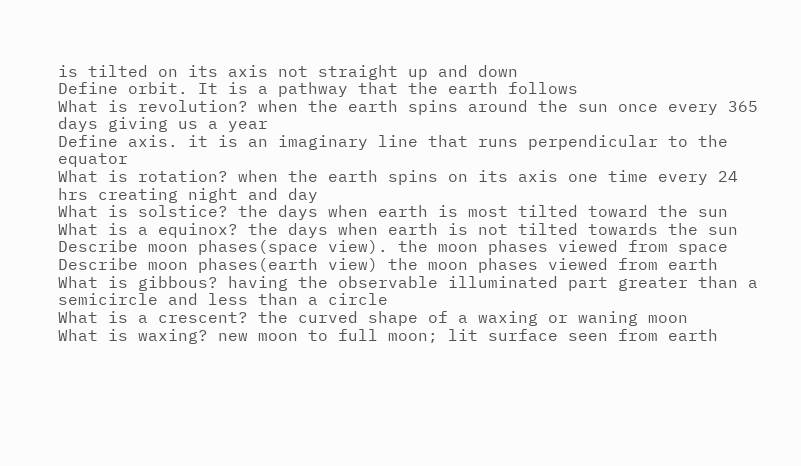is tilted on its axis not straight up and down
Define orbit. It is a pathway that the earth follows
What is revolution? when the earth spins around the sun once every 365 days giving us a year
Define axis. it is an imaginary line that runs perpendicular to the equator
What is rotation? when the earth spins on its axis one time every 24 hrs creating night and day
What is solstice? the days when earth is most tilted toward the sun
What is a equinox? the days when earth is not tilted towards the sun
Describe moon phases(space view). the moon phases viewed from space
Describe moon phases(earth view) the moon phases viewed from earth
What is gibbous? having the observable illuminated part greater than a semicircle and less than a circle
What is a crescent? the curved shape of a waxing or waning moon
What is waxing? new moon to full moon; lit surface seen from earth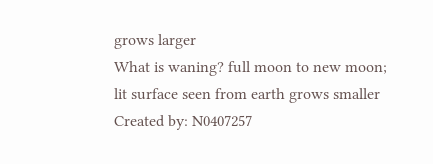grows larger
What is waning? full moon to new moon; lit surface seen from earth grows smaller
Created by: N0407257